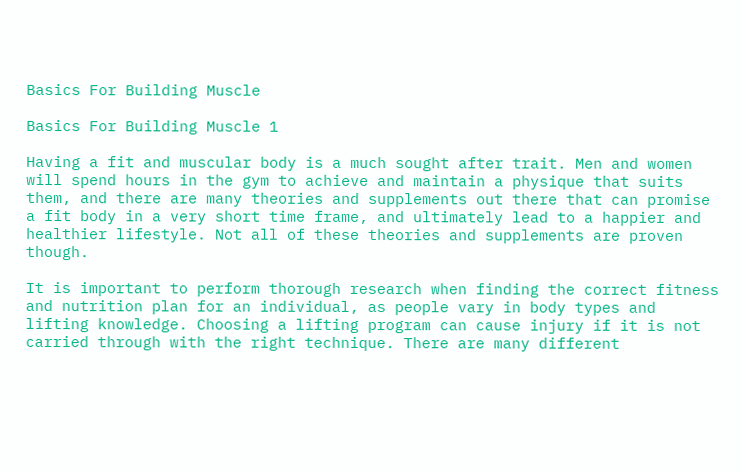Basics For Building Muscle

Basics For Building Muscle 1

Having a fit and muscular body is a much sought after trait. Men and women will spend hours in the gym to achieve and maintain a physique that suits them, and there are many theories and supplements out there that can promise a fit body in a very short time frame, and ultimately lead to a happier and healthier lifestyle. Not all of these theories and supplements are proven though.

It is important to perform thorough research when finding the correct fitness and nutrition plan for an individual, as people vary in body types and lifting knowledge. Choosing a lifting program can cause injury if it is not carried through with the right technique. There are many different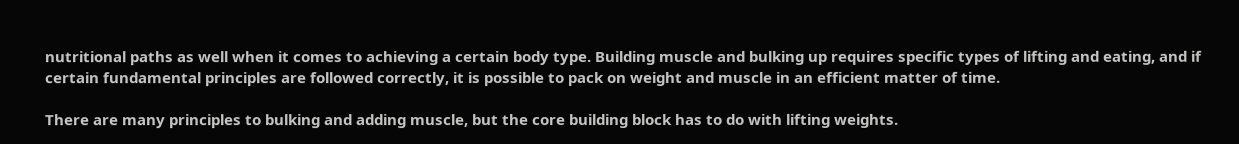nutritional paths as well when it comes to achieving a certain body type. Building muscle and bulking up requires specific types of lifting and eating, and if certain fundamental principles are followed correctly, it is possible to pack on weight and muscle in an efficient matter of time.

There are many principles to bulking and adding muscle, but the core building block has to do with lifting weights.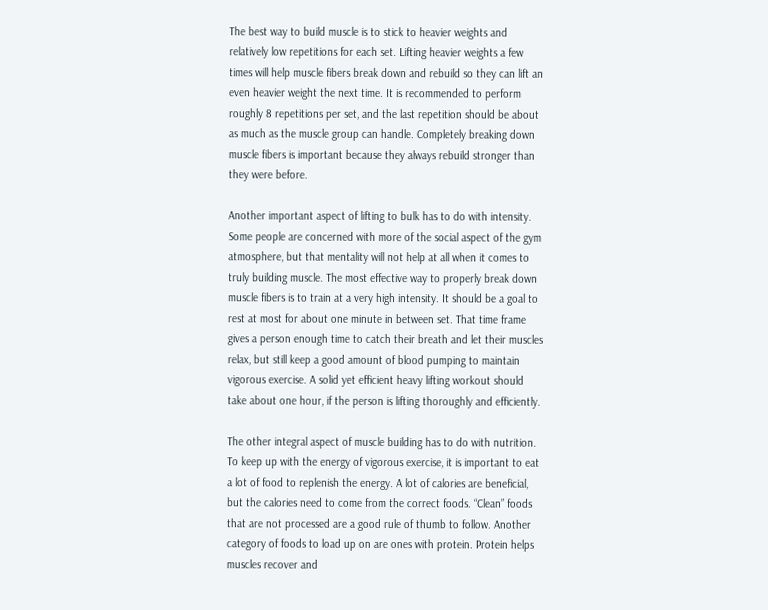The best way to build muscle is to stick to heavier weights and relatively low repetitions for each set. Lifting heavier weights a few times will help muscle fibers break down and rebuild so they can lift an even heavier weight the next time. It is recommended to perform roughly 8 repetitions per set, and the last repetition should be about as much as the muscle group can handle. Completely breaking down muscle fibers is important because they always rebuild stronger than they were before.

Another important aspect of lifting to bulk has to do with intensity. Some people are concerned with more of the social aspect of the gym atmosphere, but that mentality will not help at all when it comes to truly building muscle. The most effective way to properly break down muscle fibers is to train at a very high intensity. It should be a goal to rest at most for about one minute in between set. That time frame gives a person enough time to catch their breath and let their muscles relax, but still keep a good amount of blood pumping to maintain vigorous exercise. A solid yet efficient heavy lifting workout should take about one hour, if the person is lifting thoroughly and efficiently.

The other integral aspect of muscle building has to do with nutrition. To keep up with the energy of vigorous exercise, it is important to eat a lot of food to replenish the energy. A lot of calories are beneficial, but the calories need to come from the correct foods. “Clean” foods that are not processed are a good rule of thumb to follow. Another category of foods to load up on are ones with protein. Protein helps muscles recover and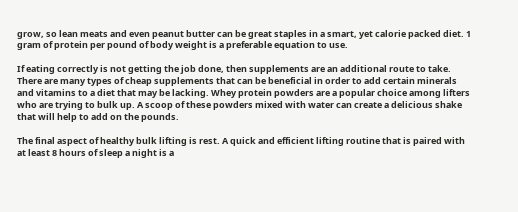grow, so lean meats and even peanut butter can be great staples in a smart, yet calorie packed diet. 1 gram of protein per pound of body weight is a preferable equation to use.

If eating correctly is not getting the job done, then supplements are an additional route to take. There are many types of cheap supplements that can be beneficial in order to add certain minerals and vitamins to a diet that may be lacking. Whey protein powders are a popular choice among lifters who are trying to bulk up. A scoop of these powders mixed with water can create a delicious shake that will help to add on the pounds.

The final aspect of healthy bulk lifting is rest. A quick and efficient lifting routine that is paired with at least 8 hours of sleep a night is a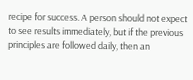recipe for success. A person should not expect to see results immediately, but if the previous principles are followed daily, then an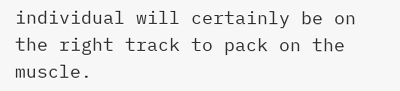individual will certainly be on the right track to pack on the muscle.